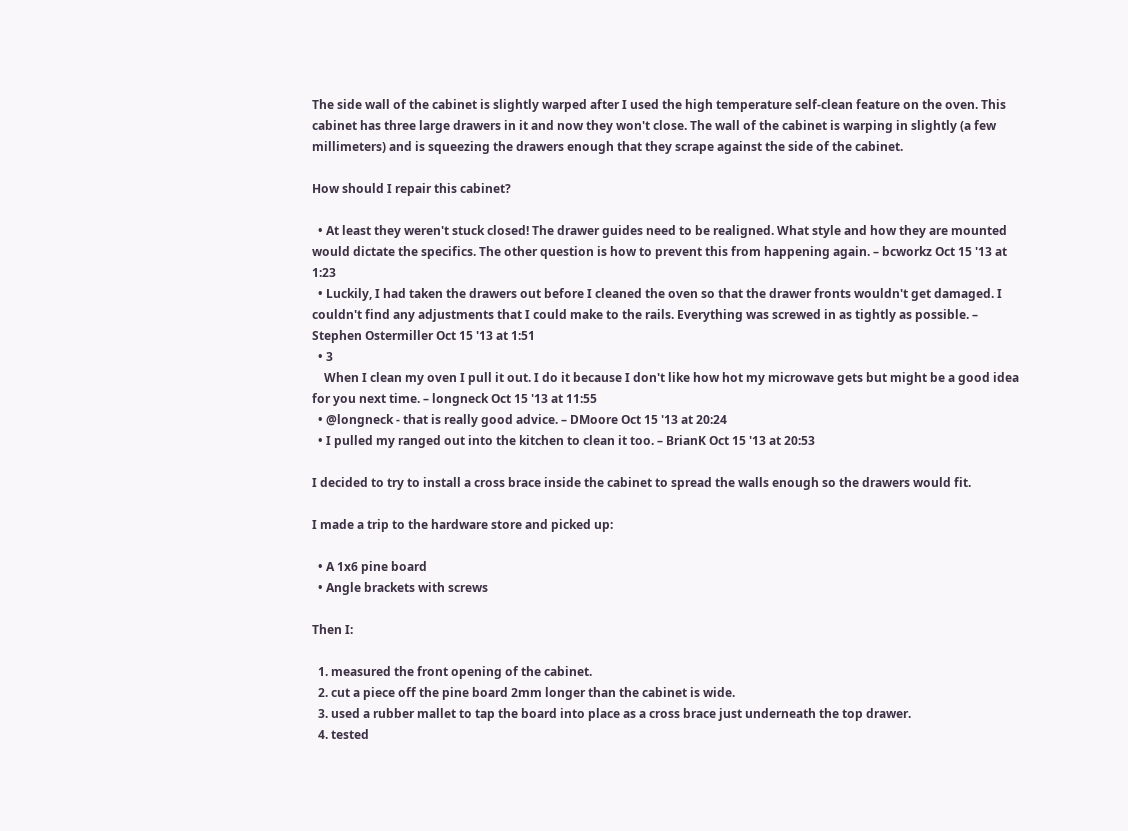The side wall of the cabinet is slightly warped after I used the high temperature self-clean feature on the oven. This cabinet has three large drawers in it and now they won't close. The wall of the cabinet is warping in slightly (a few millimeters) and is squeezing the drawers enough that they scrape against the side of the cabinet.

How should I repair this cabinet?

  • At least they weren't stuck closed! The drawer guides need to be realigned. What style and how they are mounted would dictate the specifics. The other question is how to prevent this from happening again. – bcworkz Oct 15 '13 at 1:23
  • Luckily, I had taken the drawers out before I cleaned the oven so that the drawer fronts wouldn't get damaged. I couldn't find any adjustments that I could make to the rails. Everything was screwed in as tightly as possible. – Stephen Ostermiller Oct 15 '13 at 1:51
  • 3
    When I clean my oven I pull it out. I do it because I don't like how hot my microwave gets but might be a good idea for you next time. – longneck Oct 15 '13 at 11:55
  • @longneck - that is really good advice. – DMoore Oct 15 '13 at 20:24
  • I pulled my ranged out into the kitchen to clean it too. – BrianK Oct 15 '13 at 20:53

I decided to try to install a cross brace inside the cabinet to spread the walls enough so the drawers would fit.

I made a trip to the hardware store and picked up:

  • A 1x6 pine board
  • Angle brackets with screws

Then I:

  1. measured the front opening of the cabinet.
  2. cut a piece off the pine board 2mm longer than the cabinet is wide.
  3. used a rubber mallet to tap the board into place as a cross brace just underneath the top drawer.
  4. tested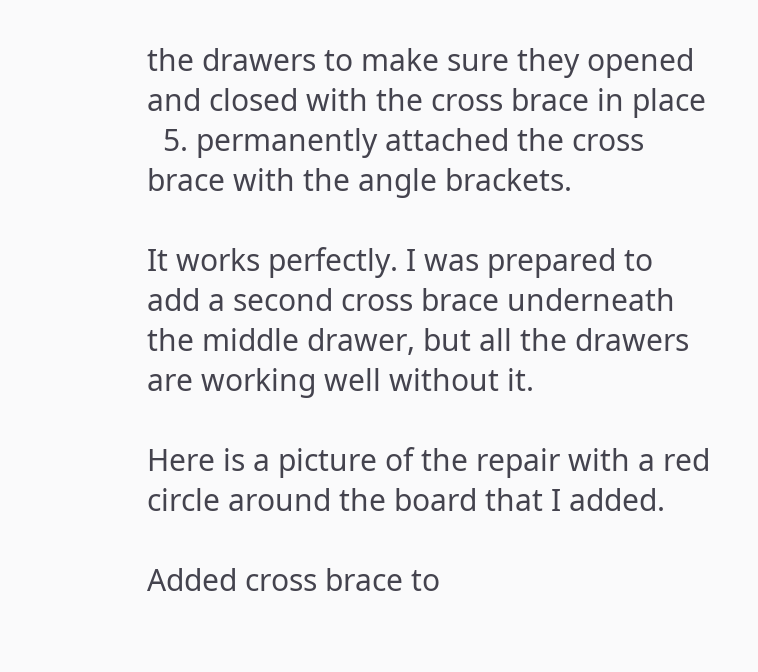the drawers to make sure they opened and closed with the cross brace in place
  5. permanently attached the cross brace with the angle brackets.

It works perfectly. I was prepared to add a second cross brace underneath the middle drawer, but all the drawers are working well without it.

Here is a picture of the repair with a red circle around the board that I added.

Added cross brace to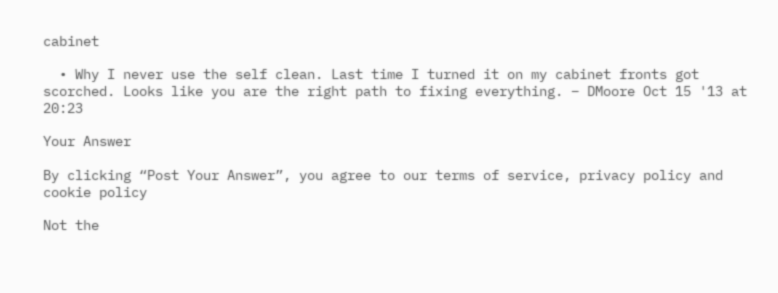cabinet

  • Why I never use the self clean. Last time I turned it on my cabinet fronts got scorched. Looks like you are the right path to fixing everything. – DMoore Oct 15 '13 at 20:23

Your Answer

By clicking “Post Your Answer”, you agree to our terms of service, privacy policy and cookie policy

Not the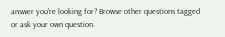answer you're looking for? Browse other questions tagged or ask your own question.